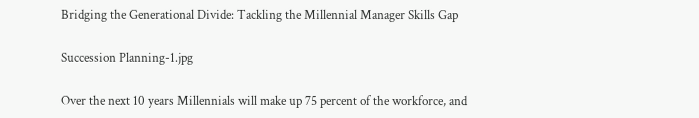Bridging the Generational Divide: Tackling the Millennial Manager Skills Gap

Succession Planning-1.jpg

Over the next 10 years Millennials will make up 75 percent of the workforce, and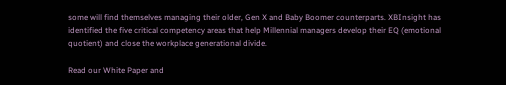some will find themselves managing their older, Gen X and Baby Boomer counterparts. XBInsight has identified the five critical competency areas that help Millennial managers develop their EQ (emotional quotient) and close the workplace generational divide.

Read our White Paper and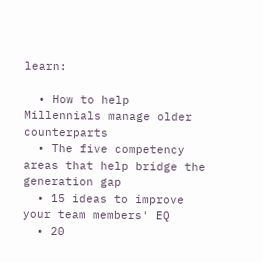learn:

  • How to help Millennials manage older counterparts
  • The five competency areas that help bridge the generation gap
  • 15 ideas to improve your team members' EQ
  • 20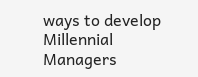ways to develop Millennial Managers